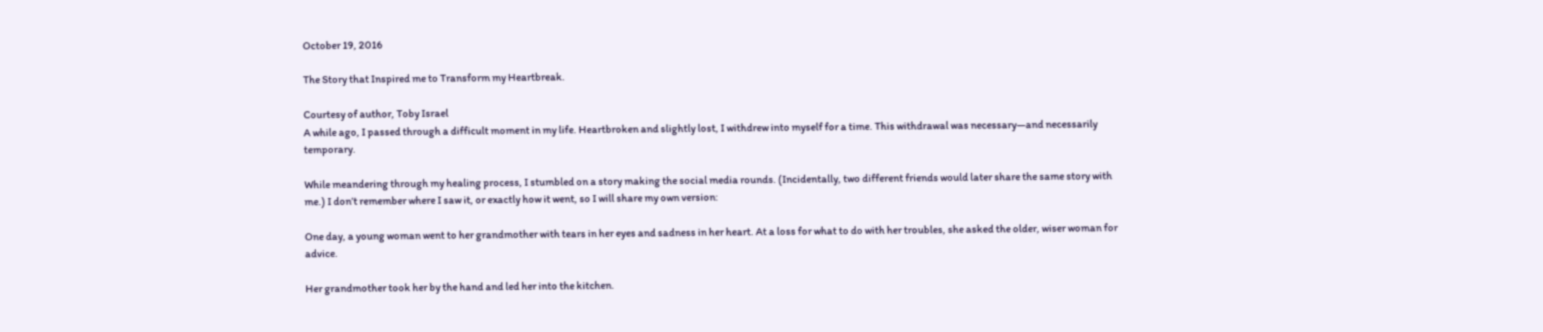October 19, 2016

The Story that Inspired me to Transform my Heartbreak.

Courtesy of author, Toby Israel
A while ago, I passed through a difficult moment in my life. Heartbroken and slightly lost, I withdrew into myself for a time. This withdrawal was necessary—and necessarily temporary.

While meandering through my healing process, I stumbled on a story making the social media rounds. (Incidentally, two different friends would later share the same story with me.) I don’t remember where I saw it, or exactly how it went, so I will share my own version:

One day, a young woman went to her grandmother with tears in her eyes and sadness in her heart. At a loss for what to do with her troubles, she asked the older, wiser woman for advice.

Her grandmother took her by the hand and led her into the kitchen.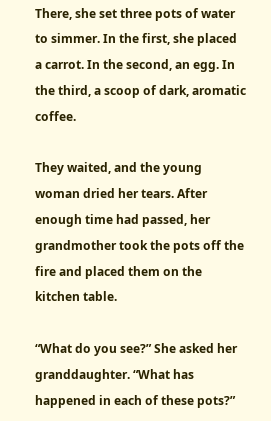There, she set three pots of water to simmer. In the first, she placed a carrot. In the second, an egg. In the third, a scoop of dark, aromatic coffee.

They waited, and the young woman dried her tears. After enough time had passed, her grandmother took the pots off the fire and placed them on the kitchen table.

“What do you see?” She asked her granddaughter. “What has happened in each of these pots?”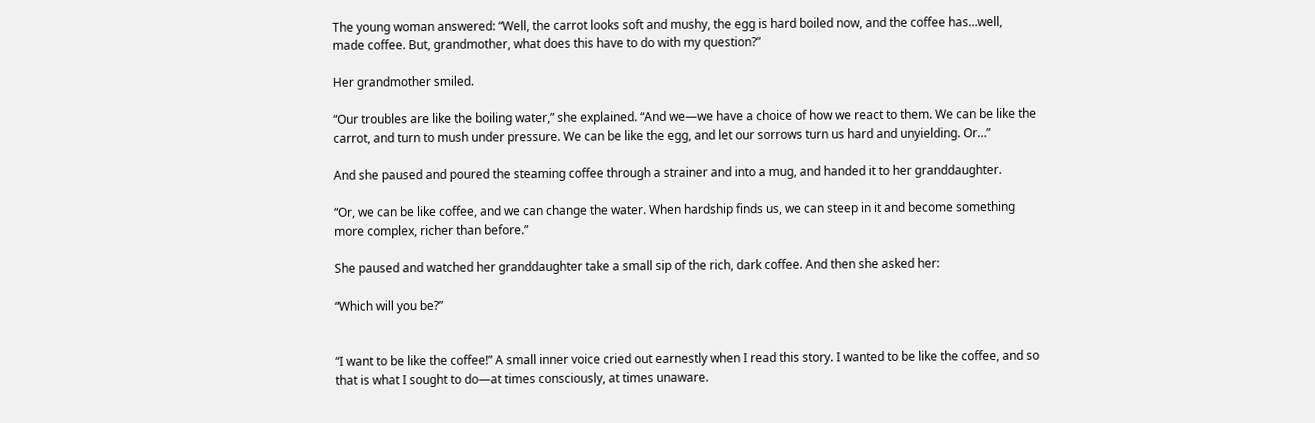The young woman answered: “Well, the carrot looks soft and mushy, the egg is hard boiled now, and the coffee has…well, made coffee. But, grandmother, what does this have to do with my question?”

Her grandmother smiled.

“Our troubles are like the boiling water,” she explained. “And we—we have a choice of how we react to them. We can be like the carrot, and turn to mush under pressure. We can be like the egg, and let our sorrows turn us hard and unyielding. Or…”

And she paused and poured the steaming coffee through a strainer and into a mug, and handed it to her granddaughter.

“Or, we can be like coffee, and we can change the water. When hardship finds us, we can steep in it and become something more complex, richer than before.”

She paused and watched her granddaughter take a small sip of the rich, dark coffee. And then she asked her:

“Which will you be?”


“I want to be like the coffee!” A small inner voice cried out earnestly when I read this story. I wanted to be like the coffee, and so that is what I sought to do—at times consciously, at times unaware.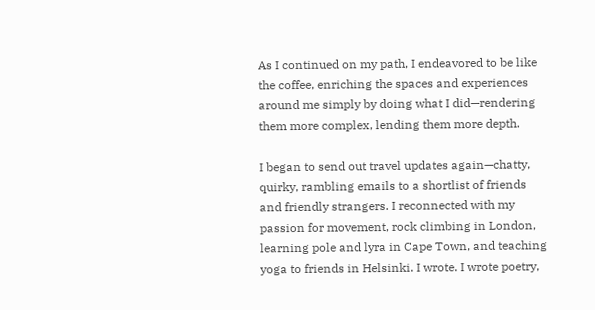As I continued on my path, I endeavored to be like the coffee, enriching the spaces and experiences around me simply by doing what I did—rendering them more complex, lending them more depth.

I began to send out travel updates again—chatty, quirky, rambling emails to a shortlist of friends and friendly strangers. I reconnected with my passion for movement, rock climbing in London, learning pole and lyra in Cape Town, and teaching yoga to friends in Helsinki. I wrote. I wrote poetry,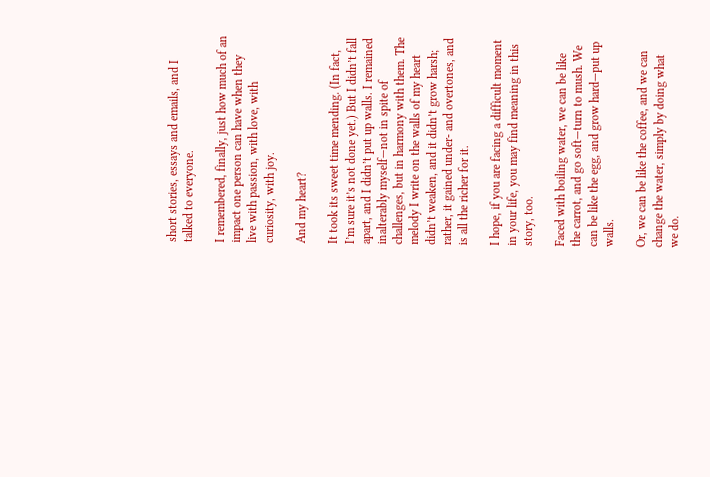short stories, essays and emails, and I talked to everyone.

I remembered, finally, just how much of an impact one person can have when they live with passion, with love, with curiosity, with joy.

And my heart?

It took its sweet time mending. (In fact, I’m sure it’s not done yet.) But I didn’t fall apart, and I didn’t put up walls. I remained inalterably myself—not in spite of challenges, but in harmony with them. The melody I write on the walls of my heart didn’t weaken, and it didn’t grow harsh; rather, it gained under- and overtones, and is all the richer for it.

I hope, if you are facing a difficult moment in your life, you may find meaning in this story, too.

Faced with boiling water, we can be like the carrot, and go soft—turn to mush. We can be like the egg, and grow hard—put up walls.

Or, we can be like the coffee, and we can change the water, simply by doing what we do.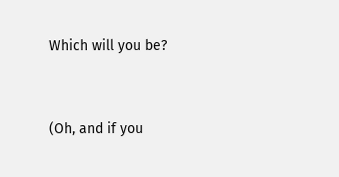Which will you be?


(Oh, and if you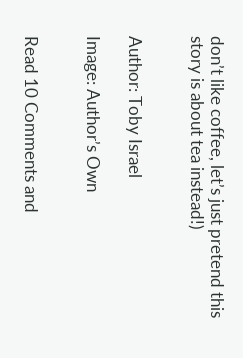don’t like coffee, let’s just pretend this story is about tea instead!)


Author: Toby Israel

Image: Author’s Own


Read 10 Comments and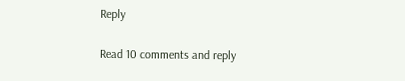Reply

Read 10 comments and reply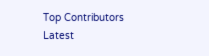Top Contributors Latest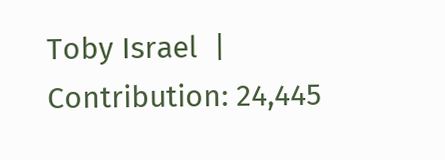Toby Israel  |  Contribution: 24,445